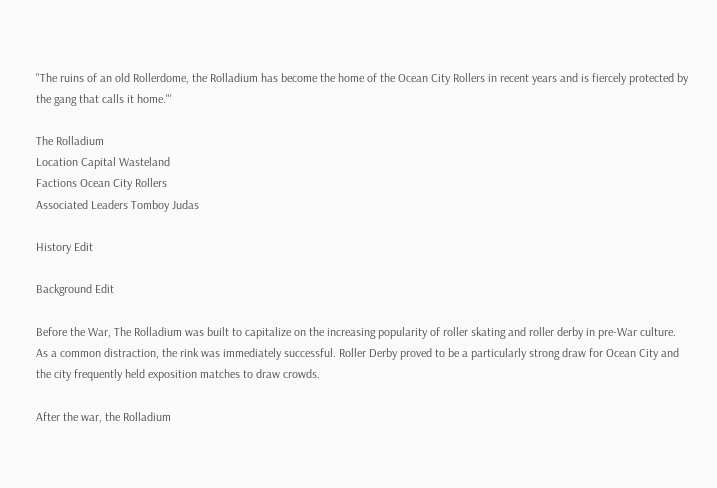"The ruins of an old Rollerdome, the Rolladium has become the home of the Ocean City Rollers in recent years and is fiercely protected by the gang that calls it home."'

The Rolladium
Location Capital Wasteland
Factions Ocean City Rollers
Associated Leaders Tomboy Judas

History Edit

Background Edit

Before the War, The Rolladium was built to capitalize on the increasing popularity of roller skating and roller derby in pre-War culture. As a common distraction, the rink was immediately successful. Roller Derby proved to be a particularly strong draw for Ocean City and the city frequently held exposition matches to draw crowds.

After the war, the Rolladium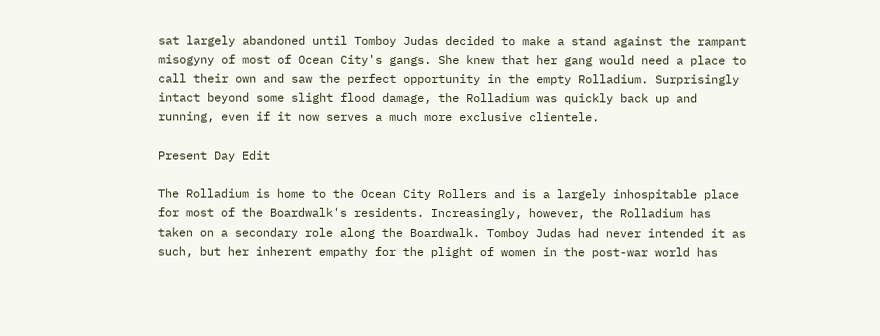sat largely abandoned until Tomboy Judas decided to make a stand against the rampant misogyny of most of Ocean City's gangs. She knew that her gang would need a place to call their own and saw the perfect opportunity in the empty Rolladium. Surprisingly intact beyond some slight flood damage, the Rolladium was quickly back up and running, even if it now serves a much more exclusive clientele.

Present Day Edit

The Rolladium is home to the Ocean City Rollers and is a largely inhospitable place for most of the Boardwalk's residents. Increasingly, however, the Rolladium has taken on a secondary role along the Boardwalk. Tomboy Judas had never intended it as such, but her inherent empathy for the plight of women in the post-war world has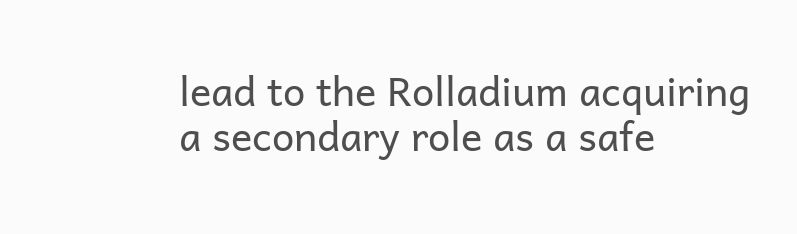lead to the Rolladium acquiring a secondary role as a safe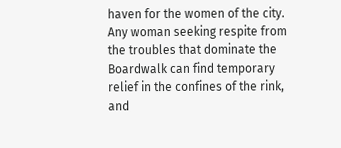haven for the women of the city. Any woman seeking respite from the troubles that dominate the Boardwalk can find temporary relief in the confines of the rink, and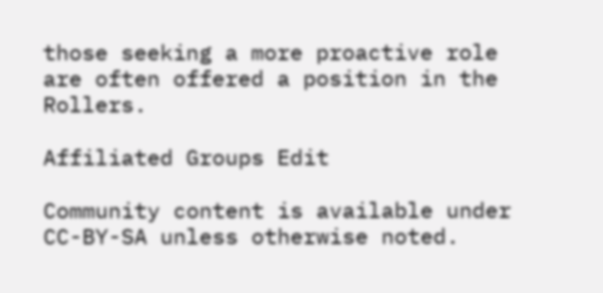those seeking a more proactive role are often offered a position in the Rollers.

Affiliated Groups Edit

Community content is available under CC-BY-SA unless otherwise noted.